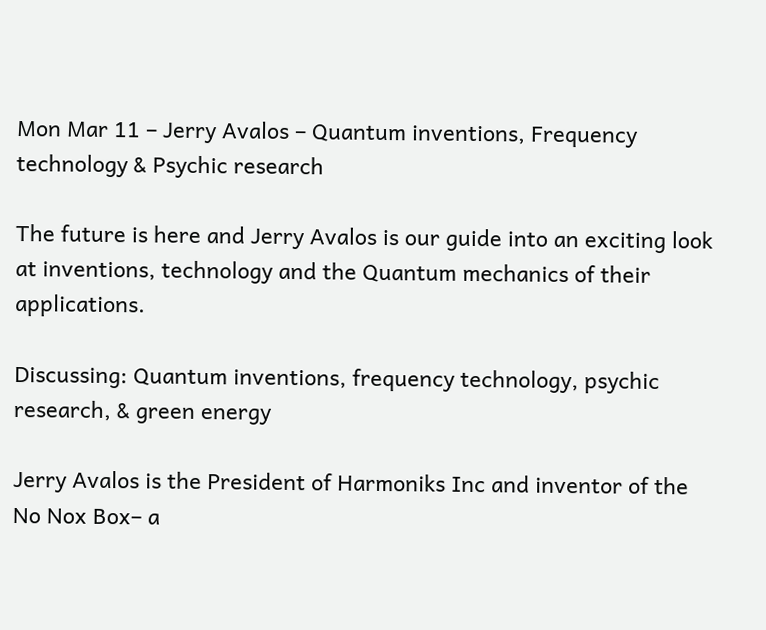Mon Mar 11 – Jerry Avalos – Quantum inventions, Frequency technology & Psychic research

The future is here and Jerry Avalos is our guide into an exciting look at inventions, technology and the Quantum mechanics of their applications.

Discussing: Quantum inventions, frequency technology, psychic research, & green energy

Jerry Avalos is the President of Harmoniks Inc and inventor of the No Nox Box– a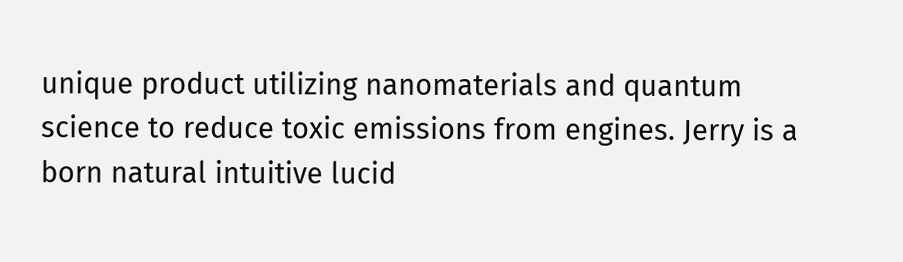unique product utilizing nanomaterials and quantum science to reduce toxic emissions from engines. Jerry is a born natural intuitive lucid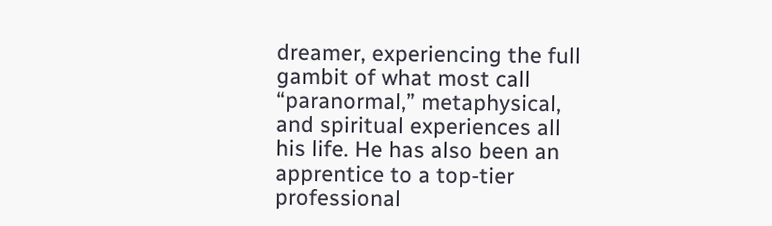dreamer, experiencing the full gambit of what most call “paranormal,” metaphysical, and spiritual experiences all his life. He has also been an apprentice to a top-tier professional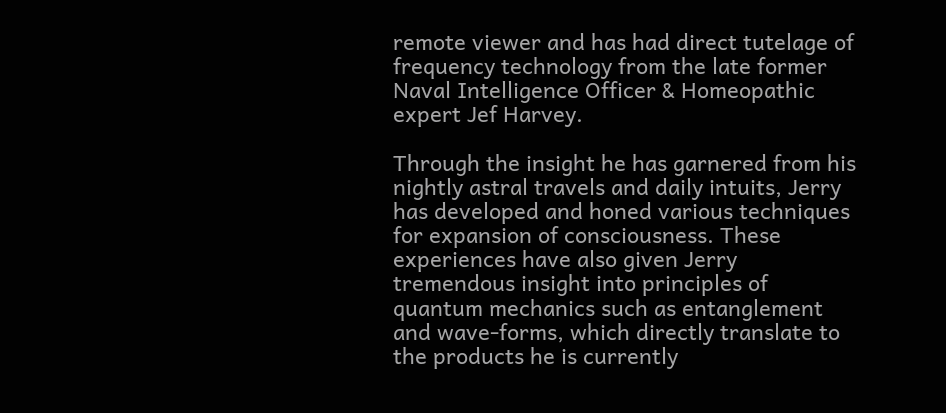remote viewer and has had direct tutelage of frequency technology from the late former Naval Intelligence Officer & Homeopathic expert Jef Harvey.

Through the insight he has garnered from his nightly astral travels and daily intuits, Jerry has developed and honed various techniques for expansion of consciousness. These experiences have also given Jerry tremendous insight into principles of quantum mechanics such as entanglement and wave-forms, which directly translate to the products he is currently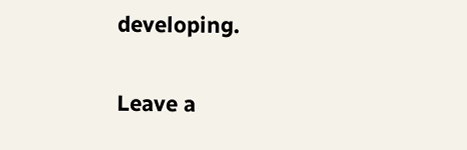developing.

Leave a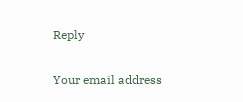Reply

Your email address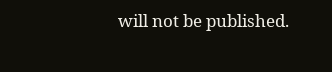will not be published.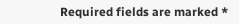Required fields are marked *